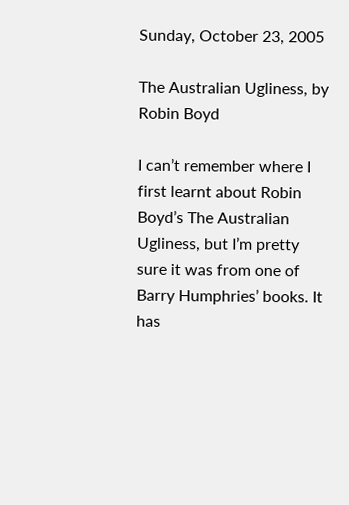Sunday, October 23, 2005

The Australian Ugliness, by Robin Boyd

I can’t remember where I first learnt about Robin Boyd’s The Australian Ugliness, but I’m pretty sure it was from one of Barry Humphries’ books. It has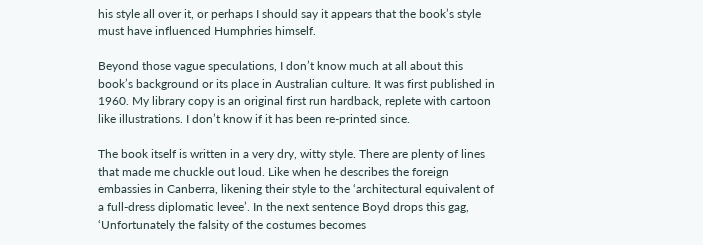his style all over it, or perhaps I should say it appears that the book’s style must have influenced Humphries himself.

Beyond those vague speculations, I don’t know much at all about this book’s background or its place in Australian culture. It was first published in 1960. My library copy is an original first run hardback, replete with cartoon like illustrations. I don’t know if it has been re-printed since.

The book itself is written in a very dry, witty style. There are plenty of lines that made me chuckle out loud. Like when he describes the foreign embassies in Canberra, likening their style to the ‘architectural equivalent of a full-dress diplomatic levee’. In the next sentence Boyd drops this gag, ‘Unfortunately the falsity of the costumes becomes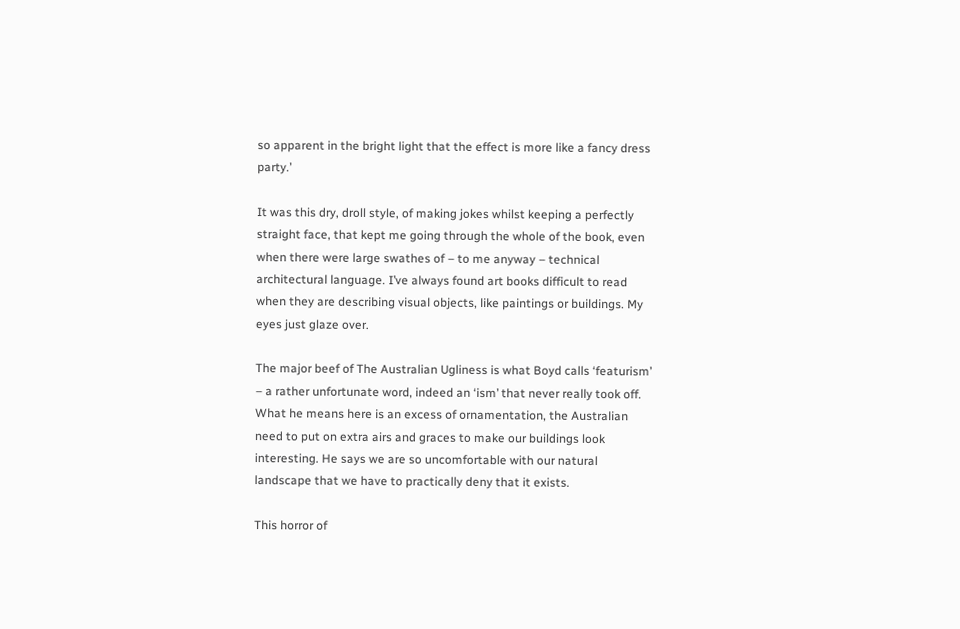so apparent in the bright light that the effect is more like a fancy dress party.’

It was this dry, droll style, of making jokes whilst keeping a perfectly straight face, that kept me going through the whole of the book, even when there were large swathes of – to me anyway – technical architectural language. I’ve always found art books difficult to read when they are describing visual objects, like paintings or buildings. My eyes just glaze over.

The major beef of The Australian Ugliness is what Boyd calls ‘featurism’ – a rather unfortunate word, indeed an ‘ism’ that never really took off. What he means here is an excess of ornamentation, the Australian need to put on extra airs and graces to make our buildings look interesting. He says we are so uncomfortable with our natural landscape that we have to practically deny that it exists.

This horror of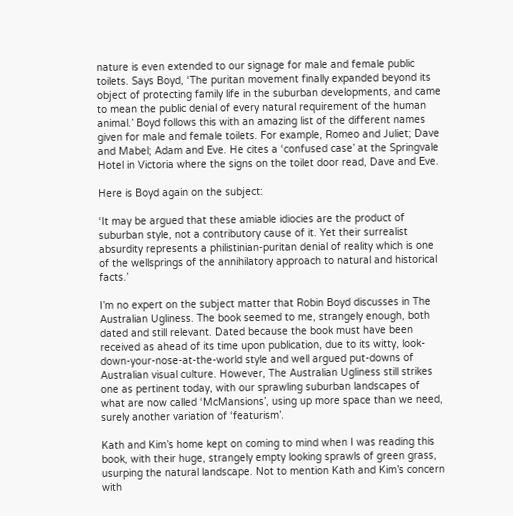nature is even extended to our signage for male and female public toilets. Says Boyd, ‘The puritan movement finally expanded beyond its object of protecting family life in the suburban developments, and came to mean the public denial of every natural requirement of the human animal.’ Boyd follows this with an amazing list of the different names given for male and female toilets. For example, Romeo and Juliet; Dave and Mabel; Adam and Eve. He cites a ‘confused case’ at the Springvale Hotel in Victoria where the signs on the toilet door read, Dave and Eve.

Here is Boyd again on the subject:

‘It may be argued that these amiable idiocies are the product of suburban style, not a contributory cause of it. Yet their surrealist absurdity represents a philistinian-puritan denial of reality which is one of the wellsprings of the annihilatory approach to natural and historical facts.’

I’m no expert on the subject matter that Robin Boyd discusses in The Australian Ugliness. The book seemed to me, strangely enough, both dated and still relevant. Dated because the book must have been received as ahead of its time upon publication, due to its witty, look-down-your-nose-at-the-world style and well argued put-downs of Australian visual culture. However, The Australian Ugliness still strikes one as pertinent today, with our sprawling suburban landscapes of what are now called ‘McMansions’, using up more space than we need, surely another variation of ‘featurism’.

Kath and Kim’s home kept on coming to mind when I was reading this book, with their huge, strangely empty looking sprawls of green grass, usurping the natural landscape. Not to mention Kath and Kim’s concern with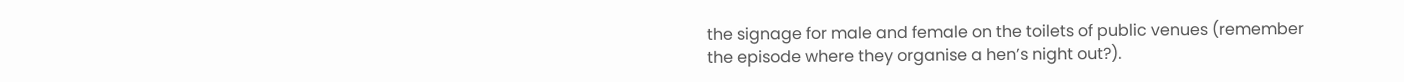the signage for male and female on the toilets of public venues (remember the episode where they organise a hen’s night out?).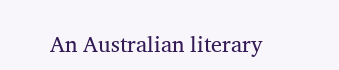An Australian literary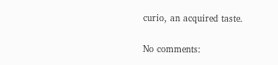curio, an acquired taste.

No comments: